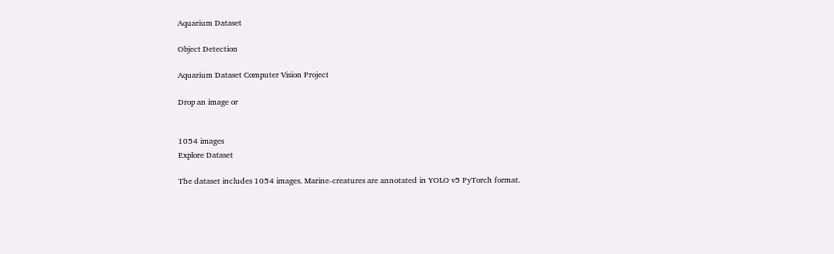Aquarium Dataset

Object Detection

Aquarium Dataset Computer Vision Project

Drop an image or


1054 images
Explore Dataset

The dataset includes 1054 images. Marine-creatures are annotated in YOLO v5 PyTorch format.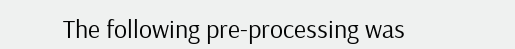The following pre-processing was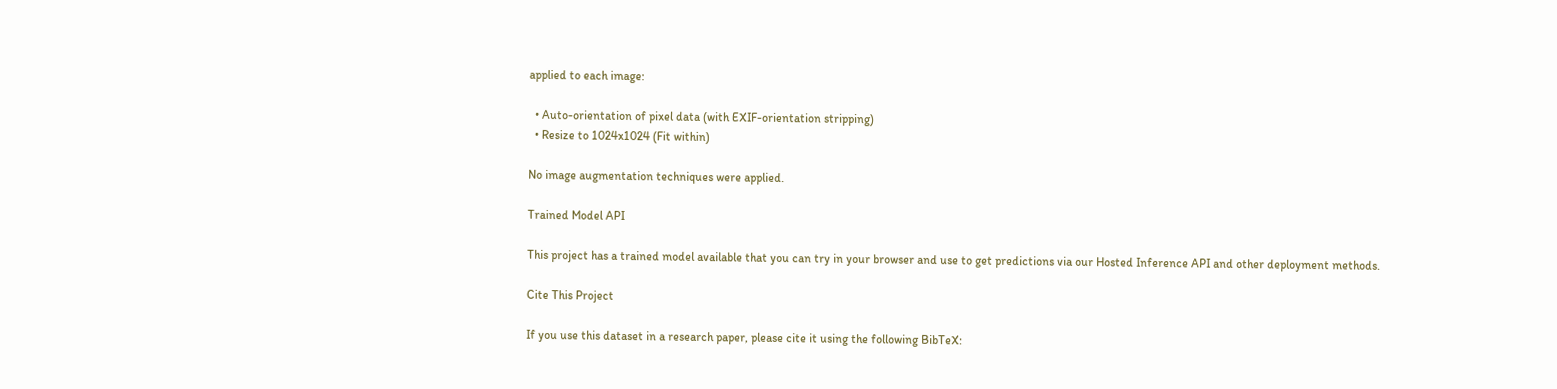applied to each image:

  • Auto-orientation of pixel data (with EXIF-orientation stripping)
  • Resize to 1024x1024 (Fit within)

No image augmentation techniques were applied.

Trained Model API

This project has a trained model available that you can try in your browser and use to get predictions via our Hosted Inference API and other deployment methods.

Cite This Project

If you use this dataset in a research paper, please cite it using the following BibTeX: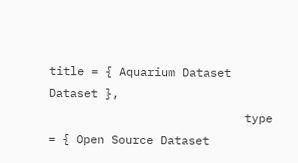title = { Aquarium Dataset Dataset },
                            type = { Open Source Dataset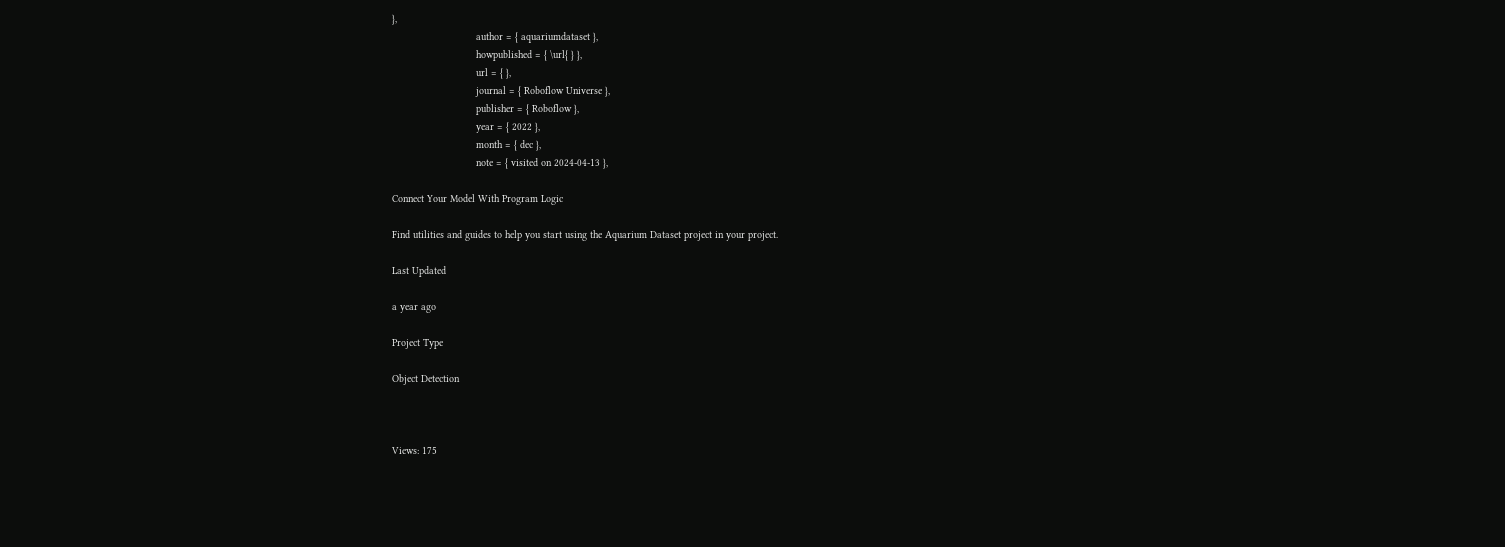},
                            author = { aquariumdataset },
                            howpublished = { \url{ } },
                            url = { },
                            journal = { Roboflow Universe },
                            publisher = { Roboflow },
                            year = { 2022 },
                            month = { dec },
                            note = { visited on 2024-04-13 },

Connect Your Model With Program Logic

Find utilities and guides to help you start using the Aquarium Dataset project in your project.

Last Updated

a year ago

Project Type

Object Detection



Views: 175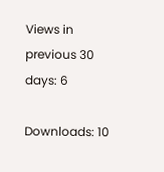Views in previous 30 days: 6

Downloads: 10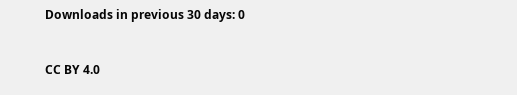Downloads in previous 30 days: 0


CC BY 4.0